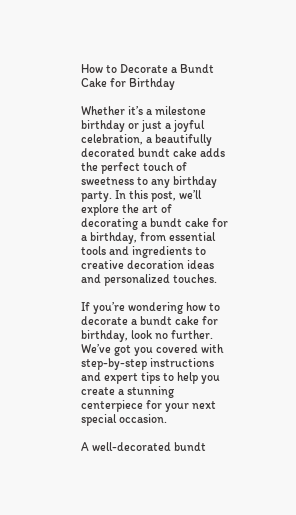How to Decorate a Bundt Cake for Birthday

Whether it’s a milestone birthday or just a joyful celebration, a beautifully decorated bundt cake adds the perfect touch of sweetness to any birthday party. In this post, we’ll explore the art of decorating a bundt cake for a birthday, from essential tools and ingredients to creative decoration ideas and personalized touches.

If you’re wondering how to decorate a bundt cake for birthday, look no further. We’ve got you covered with step-by-step instructions and expert tips to help you create a stunning centerpiece for your next special occasion.

A well-decorated bundt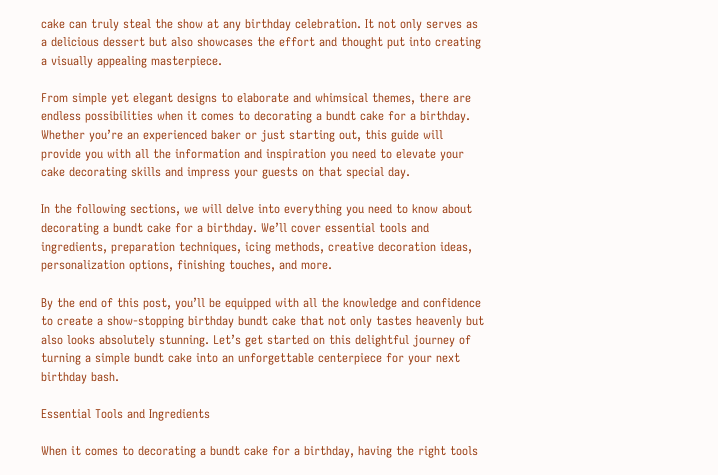cake can truly steal the show at any birthday celebration. It not only serves as a delicious dessert but also showcases the effort and thought put into creating a visually appealing masterpiece.

From simple yet elegant designs to elaborate and whimsical themes, there are endless possibilities when it comes to decorating a bundt cake for a birthday. Whether you’re an experienced baker or just starting out, this guide will provide you with all the information and inspiration you need to elevate your cake decorating skills and impress your guests on that special day.

In the following sections, we will delve into everything you need to know about decorating a bundt cake for a birthday. We’ll cover essential tools and ingredients, preparation techniques, icing methods, creative decoration ideas, personalization options, finishing touches, and more.

By the end of this post, you’ll be equipped with all the knowledge and confidence to create a show-stopping birthday bundt cake that not only tastes heavenly but also looks absolutely stunning. Let’s get started on this delightful journey of turning a simple bundt cake into an unforgettable centerpiece for your next birthday bash.

Essential Tools and Ingredients

When it comes to decorating a bundt cake for a birthday, having the right tools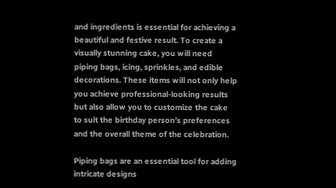and ingredients is essential for achieving a beautiful and festive result. To create a visually stunning cake, you will need piping bags, icing, sprinkles, and edible decorations. These items will not only help you achieve professional-looking results but also allow you to customize the cake to suit the birthday person’s preferences and the overall theme of the celebration.

Piping bags are an essential tool for adding intricate designs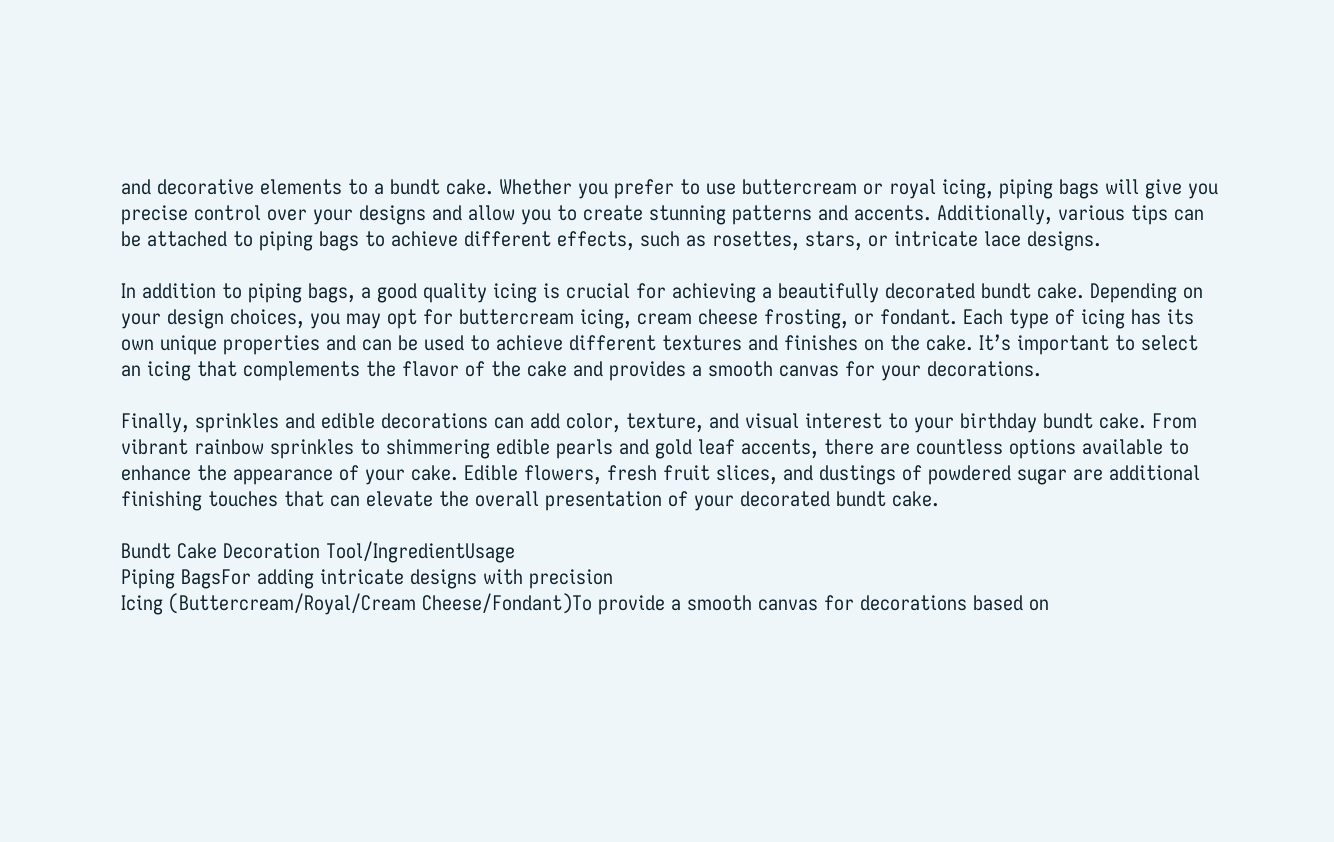and decorative elements to a bundt cake. Whether you prefer to use buttercream or royal icing, piping bags will give you precise control over your designs and allow you to create stunning patterns and accents. Additionally, various tips can be attached to piping bags to achieve different effects, such as rosettes, stars, or intricate lace designs.

In addition to piping bags, a good quality icing is crucial for achieving a beautifully decorated bundt cake. Depending on your design choices, you may opt for buttercream icing, cream cheese frosting, or fondant. Each type of icing has its own unique properties and can be used to achieve different textures and finishes on the cake. It’s important to select an icing that complements the flavor of the cake and provides a smooth canvas for your decorations.

Finally, sprinkles and edible decorations can add color, texture, and visual interest to your birthday bundt cake. From vibrant rainbow sprinkles to shimmering edible pearls and gold leaf accents, there are countless options available to enhance the appearance of your cake. Edible flowers, fresh fruit slices, and dustings of powdered sugar are additional finishing touches that can elevate the overall presentation of your decorated bundt cake.

Bundt Cake Decoration Tool/IngredientUsage
Piping BagsFor adding intricate designs with precision
Icing (Buttercream/Royal/Cream Cheese/Fondant)To provide a smooth canvas for decorations based on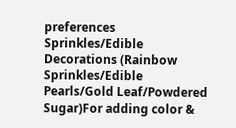preferences
Sprinkles/Edible Decorations (Rainbow Sprinkles/Edible Pearls/Gold Leaf/Powdered Sugar)For adding color &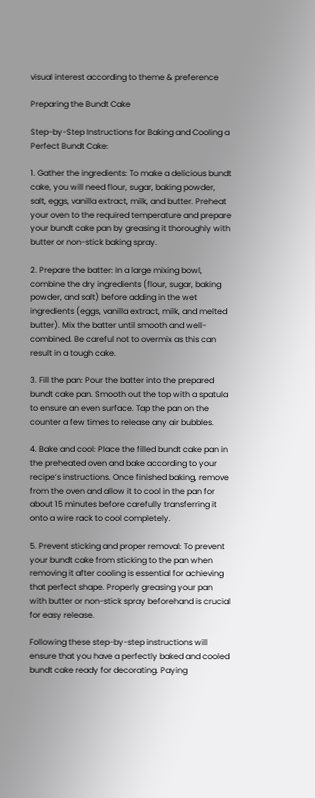visual interest according to theme & preference

Preparing the Bundt Cake

Step-by-Step Instructions for Baking and Cooling a Perfect Bundt Cake:

1. Gather the ingredients: To make a delicious bundt cake, you will need flour, sugar, baking powder, salt, eggs, vanilla extract, milk, and butter. Preheat your oven to the required temperature and prepare your bundt cake pan by greasing it thoroughly with butter or non-stick baking spray.

2. Prepare the batter: In a large mixing bowl, combine the dry ingredients (flour, sugar, baking powder, and salt) before adding in the wet ingredients (eggs, vanilla extract, milk, and melted butter). Mix the batter until smooth and well-combined. Be careful not to overmix as this can result in a tough cake.

3. Fill the pan: Pour the batter into the prepared bundt cake pan. Smooth out the top with a spatula to ensure an even surface. Tap the pan on the counter a few times to release any air bubbles.

4. Bake and cool: Place the filled bundt cake pan in the preheated oven and bake according to your recipe’s instructions. Once finished baking, remove from the oven and allow it to cool in the pan for about 15 minutes before carefully transferring it onto a wire rack to cool completely.

5. Prevent sticking and proper removal: To prevent your bundt cake from sticking to the pan when removing it after cooling is essential for achieving that perfect shape. Properly greasing your pan with butter or non-stick spray beforehand is crucial for easy release.

Following these step-by-step instructions will ensure that you have a perfectly baked and cooled bundt cake ready for decorating. Paying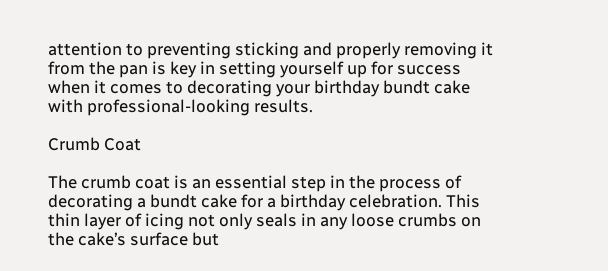attention to preventing sticking and properly removing it from the pan is key in setting yourself up for success when it comes to decorating your birthday bundt cake with professional-looking results.

Crumb Coat

The crumb coat is an essential step in the process of decorating a bundt cake for a birthday celebration. This thin layer of icing not only seals in any loose crumbs on the cake’s surface but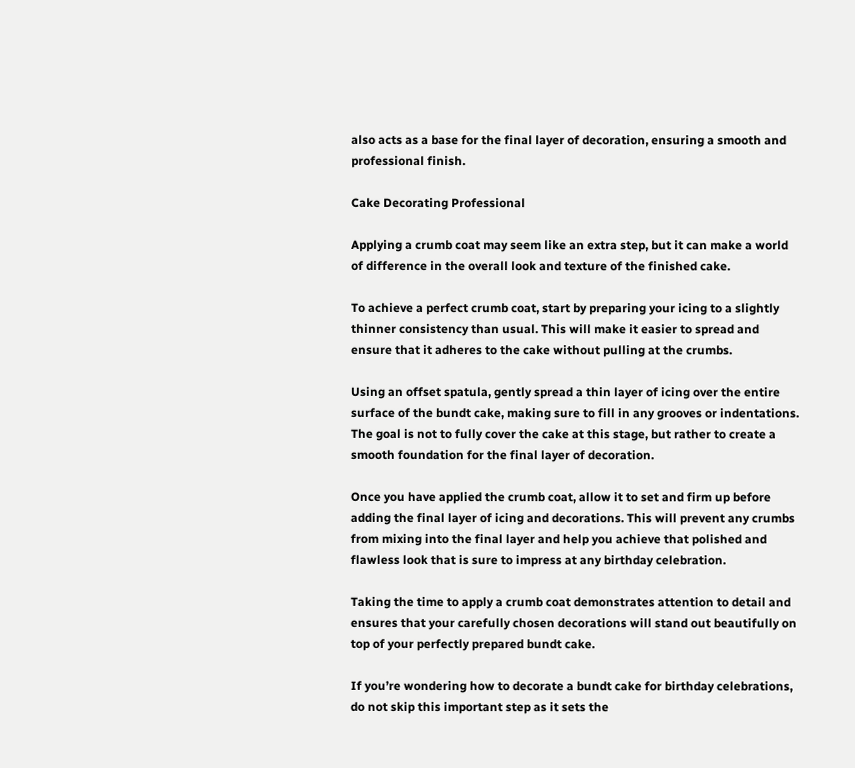also acts as a base for the final layer of decoration, ensuring a smooth and professional finish.

Cake Decorating Professional

Applying a crumb coat may seem like an extra step, but it can make a world of difference in the overall look and texture of the finished cake.

To achieve a perfect crumb coat, start by preparing your icing to a slightly thinner consistency than usual. This will make it easier to spread and ensure that it adheres to the cake without pulling at the crumbs.

Using an offset spatula, gently spread a thin layer of icing over the entire surface of the bundt cake, making sure to fill in any grooves or indentations. The goal is not to fully cover the cake at this stage, but rather to create a smooth foundation for the final layer of decoration.

Once you have applied the crumb coat, allow it to set and firm up before adding the final layer of icing and decorations. This will prevent any crumbs from mixing into the final layer and help you achieve that polished and flawless look that is sure to impress at any birthday celebration.

Taking the time to apply a crumb coat demonstrates attention to detail and ensures that your carefully chosen decorations will stand out beautifully on top of your perfectly prepared bundt cake.

If you’re wondering how to decorate a bundt cake for birthday celebrations, do not skip this important step as it sets the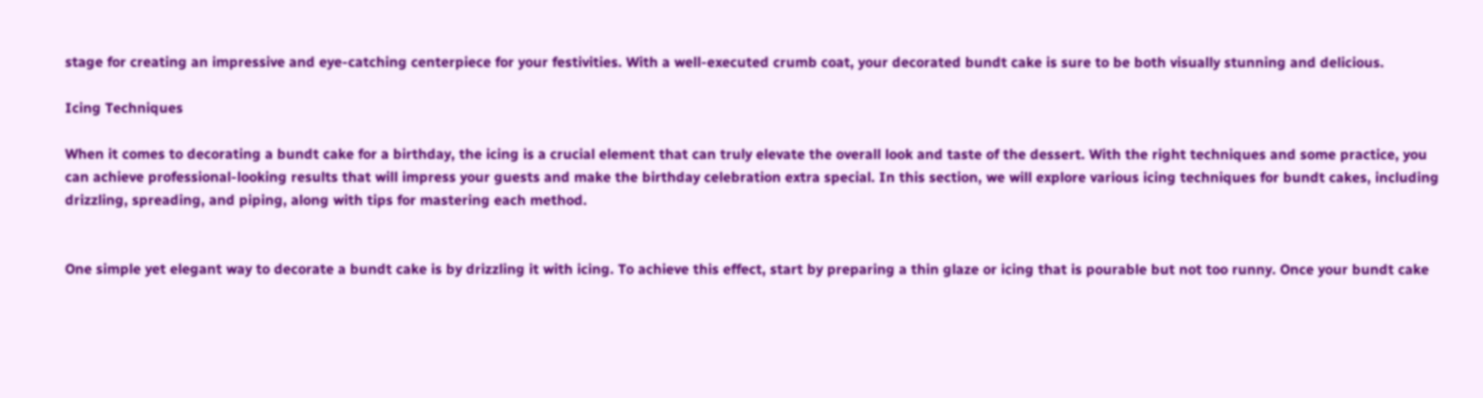stage for creating an impressive and eye-catching centerpiece for your festivities. With a well-executed crumb coat, your decorated bundt cake is sure to be both visually stunning and delicious.

Icing Techniques

When it comes to decorating a bundt cake for a birthday, the icing is a crucial element that can truly elevate the overall look and taste of the dessert. With the right techniques and some practice, you can achieve professional-looking results that will impress your guests and make the birthday celebration extra special. In this section, we will explore various icing techniques for bundt cakes, including drizzling, spreading, and piping, along with tips for mastering each method.


One simple yet elegant way to decorate a bundt cake is by drizzling it with icing. To achieve this effect, start by preparing a thin glaze or icing that is pourable but not too runny. Once your bundt cake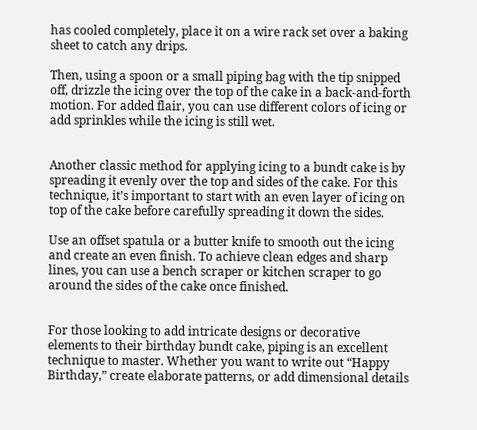has cooled completely, place it on a wire rack set over a baking sheet to catch any drips.

Then, using a spoon or a small piping bag with the tip snipped off, drizzle the icing over the top of the cake in a back-and-forth motion. For added flair, you can use different colors of icing or add sprinkles while the icing is still wet.


Another classic method for applying icing to a bundt cake is by spreading it evenly over the top and sides of the cake. For this technique, it’s important to start with an even layer of icing on top of the cake before carefully spreading it down the sides.

Use an offset spatula or a butter knife to smooth out the icing and create an even finish. To achieve clean edges and sharp lines, you can use a bench scraper or kitchen scraper to go around the sides of the cake once finished.


For those looking to add intricate designs or decorative elements to their birthday bundt cake, piping is an excellent technique to master. Whether you want to write out “Happy Birthday,” create elaborate patterns, or add dimensional details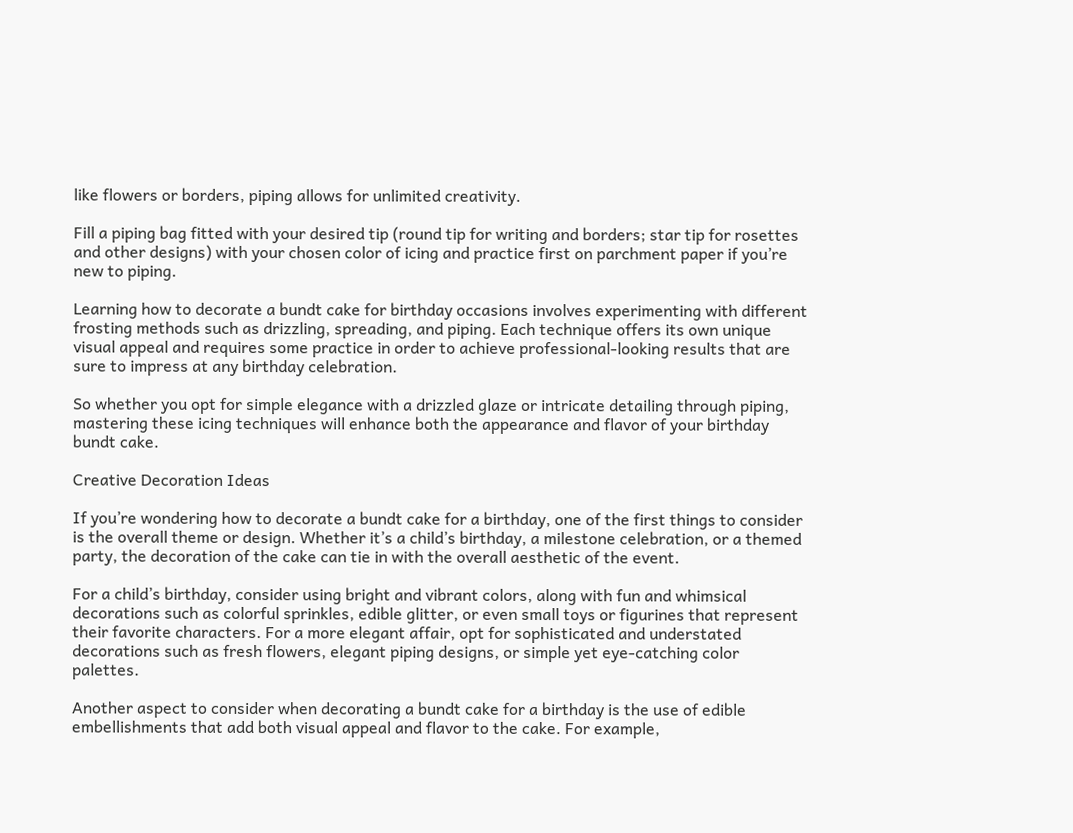like flowers or borders, piping allows for unlimited creativity.

Fill a piping bag fitted with your desired tip (round tip for writing and borders; star tip for rosettes and other designs) with your chosen color of icing and practice first on parchment paper if you’re new to piping.

Learning how to decorate a bundt cake for birthday occasions involves experimenting with different frosting methods such as drizzling, spreading, and piping. Each technique offers its own unique visual appeal and requires some practice in order to achieve professional-looking results that are sure to impress at any birthday celebration.

So whether you opt for simple elegance with a drizzled glaze or intricate detailing through piping, mastering these icing techniques will enhance both the appearance and flavor of your birthday bundt cake.

Creative Decoration Ideas

If you’re wondering how to decorate a bundt cake for a birthday, one of the first things to consider is the overall theme or design. Whether it’s a child’s birthday, a milestone celebration, or a themed party, the decoration of the cake can tie in with the overall aesthetic of the event.

For a child’s birthday, consider using bright and vibrant colors, along with fun and whimsical decorations such as colorful sprinkles, edible glitter, or even small toys or figurines that represent their favorite characters. For a more elegant affair, opt for sophisticated and understated decorations such as fresh flowers, elegant piping designs, or simple yet eye-catching color palettes.

Another aspect to consider when decorating a bundt cake for a birthday is the use of edible embellishments that add both visual appeal and flavor to the cake. For example,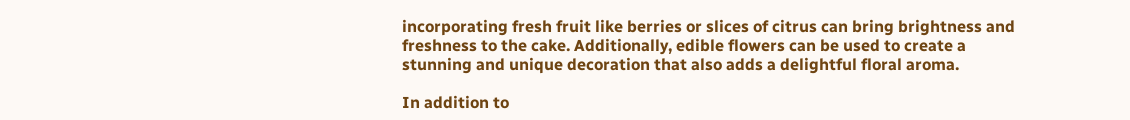incorporating fresh fruit like berries or slices of citrus can bring brightness and freshness to the cake. Additionally, edible flowers can be used to create a stunning and unique decoration that also adds a delightful floral aroma.

In addition to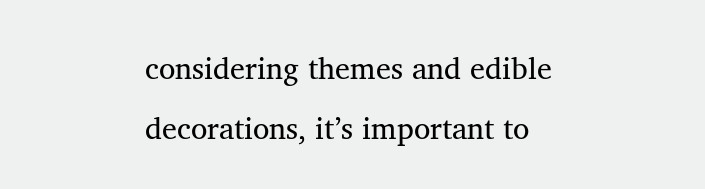considering themes and edible decorations, it’s important to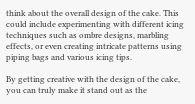think about the overall design of the cake. This could include experimenting with different icing techniques such as ombre designs, marbling effects, or even creating intricate patterns using piping bags and various icing tips.

By getting creative with the design of the cake, you can truly make it stand out as the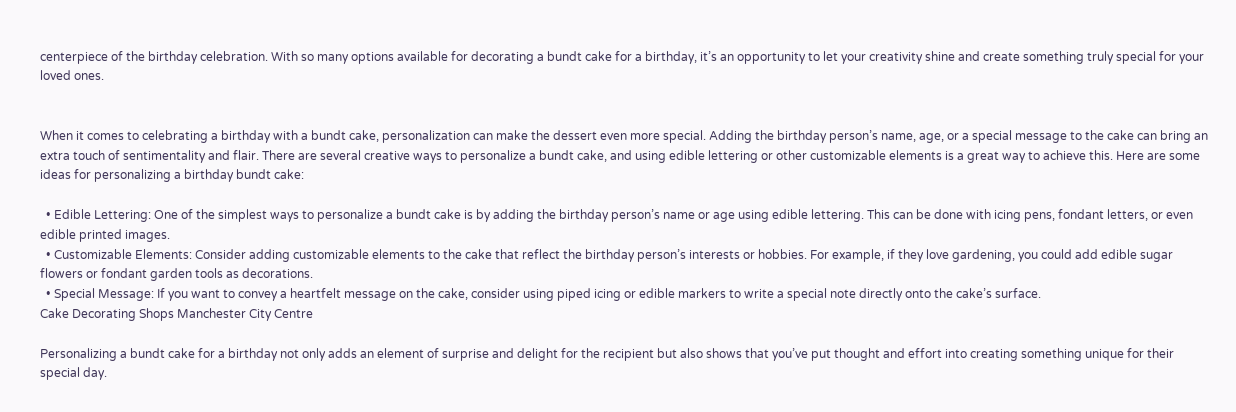centerpiece of the birthday celebration. With so many options available for decorating a bundt cake for a birthday, it’s an opportunity to let your creativity shine and create something truly special for your loved ones.


When it comes to celebrating a birthday with a bundt cake, personalization can make the dessert even more special. Adding the birthday person’s name, age, or a special message to the cake can bring an extra touch of sentimentality and flair. There are several creative ways to personalize a bundt cake, and using edible lettering or other customizable elements is a great way to achieve this. Here are some ideas for personalizing a birthday bundt cake:

  • Edible Lettering: One of the simplest ways to personalize a bundt cake is by adding the birthday person’s name or age using edible lettering. This can be done with icing pens, fondant letters, or even edible printed images.
  • Customizable Elements: Consider adding customizable elements to the cake that reflect the birthday person’s interests or hobbies. For example, if they love gardening, you could add edible sugar flowers or fondant garden tools as decorations.
  • Special Message: If you want to convey a heartfelt message on the cake, consider using piped icing or edible markers to write a special note directly onto the cake’s surface.
Cake Decorating Shops Manchester City Centre

Personalizing a bundt cake for a birthday not only adds an element of surprise and delight for the recipient but also shows that you’ve put thought and effort into creating something unique for their special day.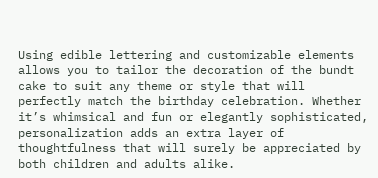Using edible lettering and customizable elements allows you to tailor the decoration of the bundt cake to suit any theme or style that will perfectly match the birthday celebration. Whether it’s whimsical and fun or elegantly sophisticated, personalization adds an extra layer of thoughtfulness that will surely be appreciated by both children and adults alike.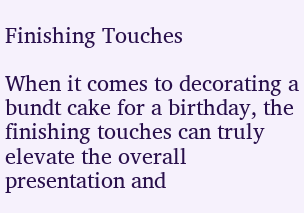Finishing Touches

When it comes to decorating a bundt cake for a birthday, the finishing touches can truly elevate the overall presentation and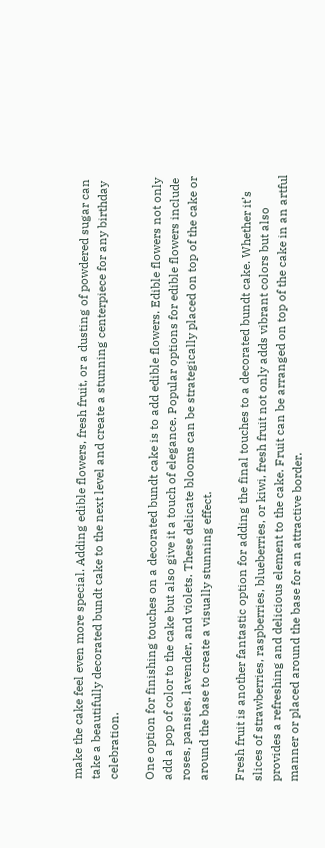make the cake feel even more special. Adding edible flowers, fresh fruit, or a dusting of powdered sugar can take a beautifully decorated bundt cake to the next level and create a stunning centerpiece for any birthday celebration.

One option for finishing touches on a decorated bundt cake is to add edible flowers. Edible flowers not only add a pop of color to the cake but also give it a touch of elegance. Popular options for edible flowers include roses, pansies, lavender, and violets. These delicate blooms can be strategically placed on top of the cake or around the base to create a visually stunning effect.

Fresh fruit is another fantastic option for adding the final touches to a decorated bundt cake. Whether it’s slices of strawberries, raspberries, blueberries, or kiwi, fresh fruit not only adds vibrant colors but also provides a refreshing and delicious element to the cake. Fruit can be arranged on top of the cake in an artful manner or placed around the base for an attractive border.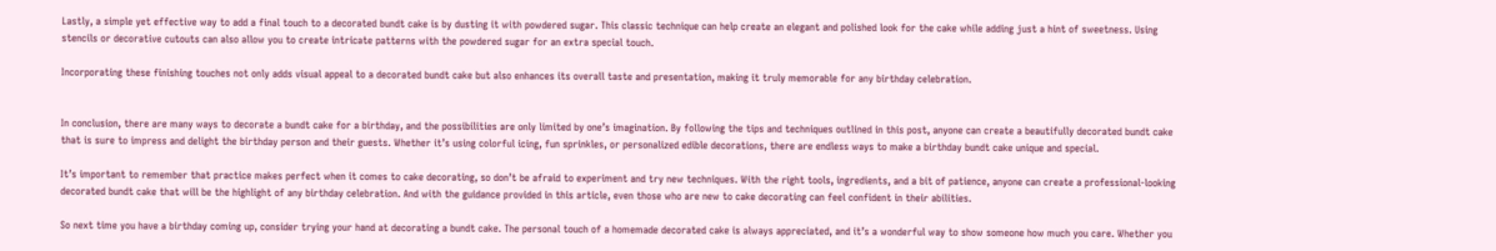Lastly, a simple yet effective way to add a final touch to a decorated bundt cake is by dusting it with powdered sugar. This classic technique can help create an elegant and polished look for the cake while adding just a hint of sweetness. Using stencils or decorative cutouts can also allow you to create intricate patterns with the powdered sugar for an extra special touch.

Incorporating these finishing touches not only adds visual appeal to a decorated bundt cake but also enhances its overall taste and presentation, making it truly memorable for any birthday celebration.


In conclusion, there are many ways to decorate a bundt cake for a birthday, and the possibilities are only limited by one’s imagination. By following the tips and techniques outlined in this post, anyone can create a beautifully decorated bundt cake that is sure to impress and delight the birthday person and their guests. Whether it’s using colorful icing, fun sprinkles, or personalized edible decorations, there are endless ways to make a birthday bundt cake unique and special.

It’s important to remember that practice makes perfect when it comes to cake decorating, so don’t be afraid to experiment and try new techniques. With the right tools, ingredients, and a bit of patience, anyone can create a professional-looking decorated bundt cake that will be the highlight of any birthday celebration. And with the guidance provided in this article, even those who are new to cake decorating can feel confident in their abilities.

So next time you have a birthday coming up, consider trying your hand at decorating a bundt cake. The personal touch of a homemade decorated cake is always appreciated, and it’s a wonderful way to show someone how much you care. Whether you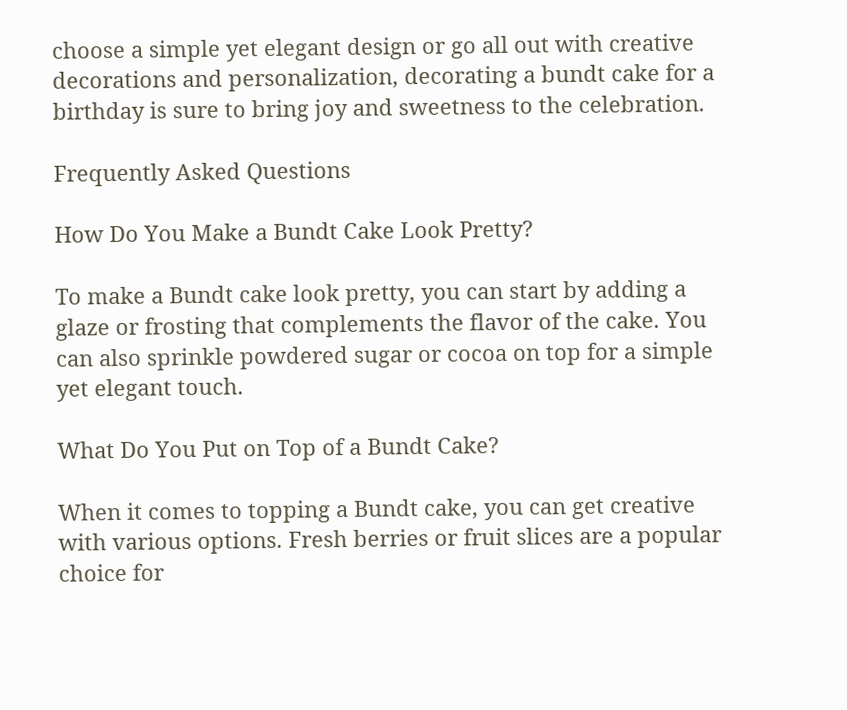choose a simple yet elegant design or go all out with creative decorations and personalization, decorating a bundt cake for a birthday is sure to bring joy and sweetness to the celebration.

Frequently Asked Questions

How Do You Make a Bundt Cake Look Pretty?

To make a Bundt cake look pretty, you can start by adding a glaze or frosting that complements the flavor of the cake. You can also sprinkle powdered sugar or cocoa on top for a simple yet elegant touch.

What Do You Put on Top of a Bundt Cake?

When it comes to topping a Bundt cake, you can get creative with various options. Fresh berries or fruit slices are a popular choice for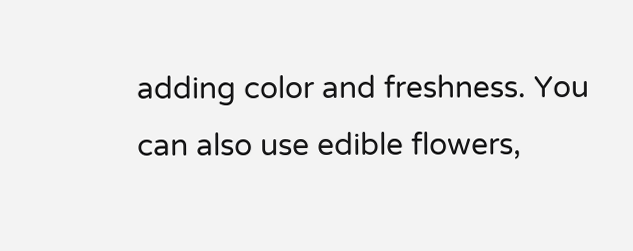adding color and freshness. You can also use edible flowers,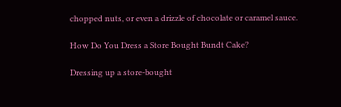chopped nuts, or even a drizzle of chocolate or caramel sauce.

How Do You Dress a Store Bought Bundt Cake?

Dressing up a store-bought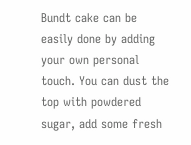Bundt cake can be easily done by adding your own personal touch. You can dust the top with powdered sugar, add some fresh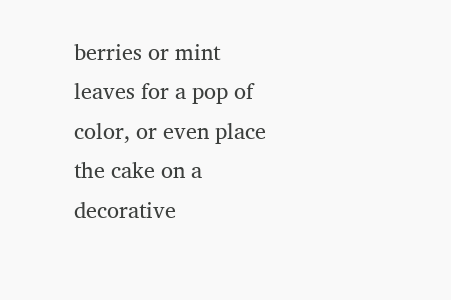berries or mint leaves for a pop of color, or even place the cake on a decorative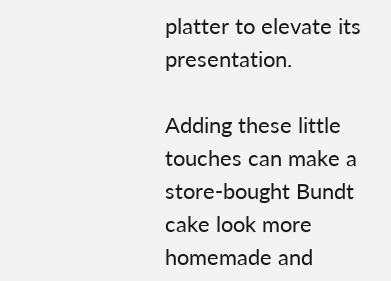platter to elevate its presentation.

Adding these little touches can make a store-bought Bundt cake look more homemade and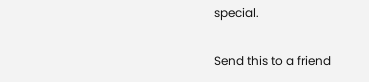special.

Send this to a friend